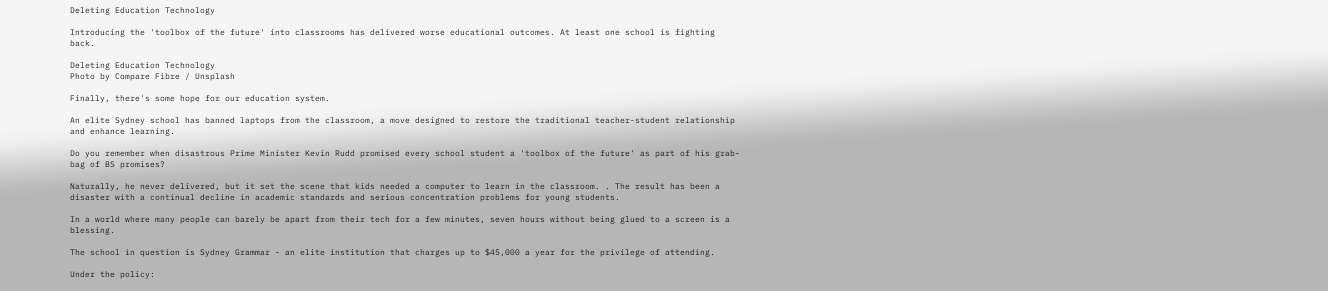Deleting Education Technology

Introducing the 'toolbox of the future' into classrooms has delivered worse educational outcomes. At least one school is fighting back.

Deleting Education Technology
Photo by Compare Fibre / Unsplash

Finally, there's some hope for our education system.

An elite Sydney school has banned laptops from the classroom, a move designed to restore the traditional teacher-student relationship and enhance learning.

Do you remember when disastrous Prime Minister Kevin Rudd promised every school student a 'toolbox of the future' as part of his grab-bag of BS promises?

Naturally, he never delivered, but it set the scene that kids needed a computer to learn in the classroom. . The result has been a disaster with a continual decline in academic standards and serious concentration problems for young students.

In a world where many people can barely be apart from their tech for a few minutes, seven hours without being glued to a screen is a blessing.

The school in question is Sydney Grammar - an elite institution that charges up to $45,000 a year for the privilege of attending.

Under the policy: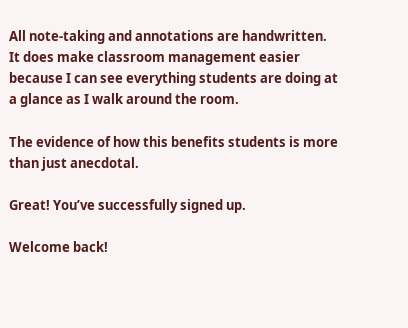All note-taking and annotations are handwritten. It does make classroom management easier because I can see everything students are doing at a glance as I walk around the room.

The evidence of how this benefits students is more than just anecdotal.

Great! You’ve successfully signed up.

Welcome back!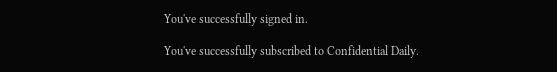You've successfully signed in.

You've successfully subscribed to Confidential Daily.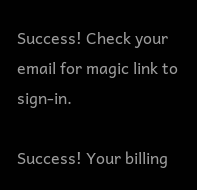Success! Check your email for magic link to sign-in.

Success! Your billing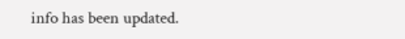info has been updated.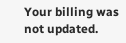Your billing was not updated.